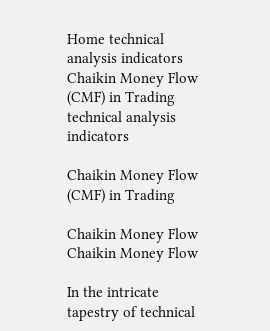Home technical analysis indicators Chaikin Money Flow (CMF) in Trading
technical analysis indicators

Chaikin Money Flow (CMF) in Trading

Chaikin Money Flow
Chaikin Money Flow

In the intricate tapestry of technical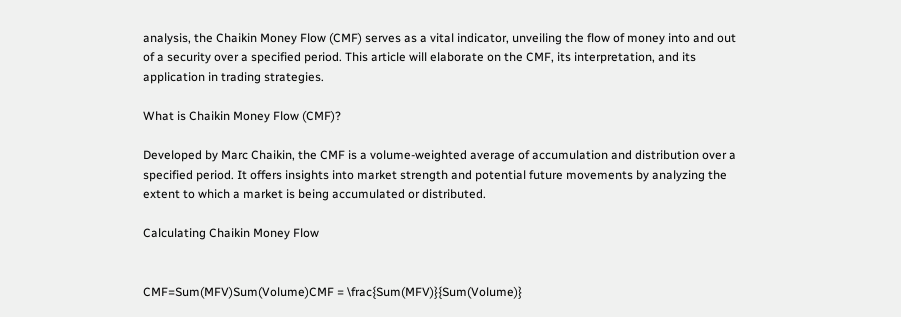analysis, the Chaikin Money Flow (CMF) serves as a vital indicator, unveiling the flow of money into and out of a security over a specified period. This article will elaborate on the CMF, its interpretation, and its application in trading strategies.

What is Chaikin Money Flow (CMF)?

Developed by Marc Chaikin, the CMF is a volume-weighted average of accumulation and distribution over a specified period. It offers insights into market strength and potential future movements by analyzing the extent to which a market is being accumulated or distributed.

Calculating Chaikin Money Flow


CMF=Sum(MFV)Sum(Volume)CMF = \frac{Sum(MFV)}{Sum(Volume)}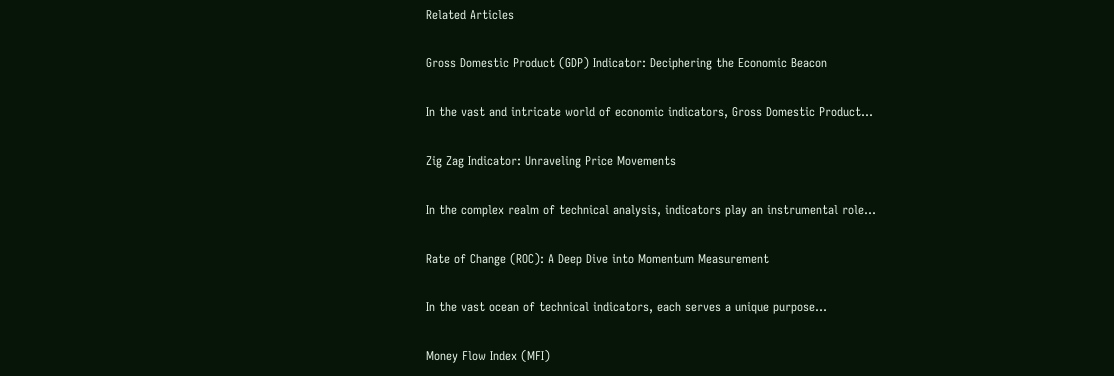Related Articles

Gross Domestic Product (GDP) Indicator: Deciphering the Economic Beacon

In the vast and intricate world of economic indicators, Gross Domestic Product...

Zig Zag Indicator: Unraveling Price Movements

In the complex realm of technical analysis, indicators play an instrumental role...

Rate of Change (ROC): A Deep Dive into Momentum Measurement

In the vast ocean of technical indicators, each serves a unique purpose...

Money Flow Index (MFI)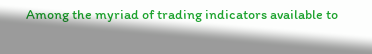Among the myriad of trading indicators available to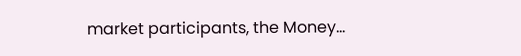market participants, the Money...